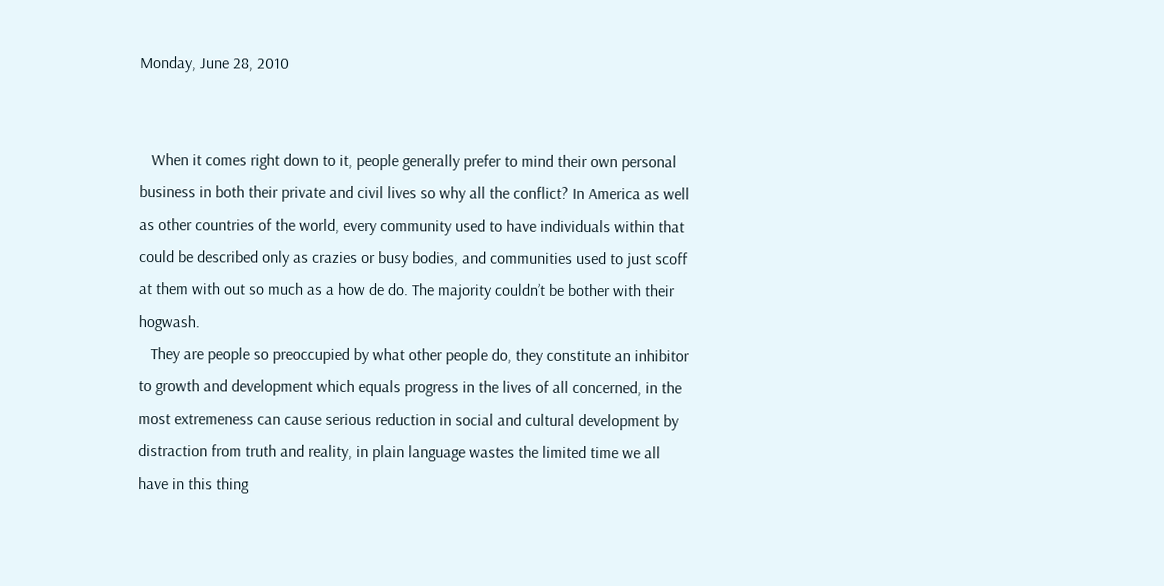Monday, June 28, 2010


   When it comes right down to it, people generally prefer to mind their own personal business in both their private and civil lives so why all the conflict? In America as well as other countries of the world, every community used to have individuals within that could be described only as crazies or busy bodies, and communities used to just scoff at them with out so much as a how de do. The majority couldn’t be bother with their hogwash.
   They are people so preoccupied by what other people do, they constitute an inhibitor to growth and development which equals progress in the lives of all concerned, in the most extremeness can cause serious reduction in social and cultural development by distraction from truth and reality, in plain language wastes the limited time we all have in this thing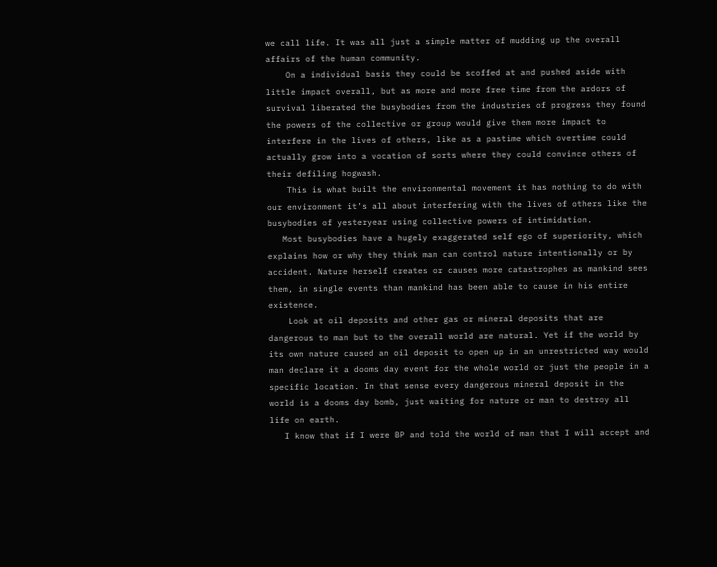we call life. It was all just a simple matter of mudding up the overall affairs of the human community.
    On a individual basis they could be scoffed at and pushed aside with little impact overall, but as more and more free time from the ardors of survival liberated the busybodies from the industries of progress they found the powers of the collective or group would give them more impact to interfere in the lives of others, like as a pastime which overtime could actually grow into a vocation of sorts where they could convince others of their defiling hogwash.
    This is what built the environmental movement it has nothing to do with our environment it’s all about interfering with the lives of others like the busybodies of yesteryear using collective powers of intimidation.
   Most busybodies have a hugely exaggerated self ego of superiority, which explains how or why they think man can control nature intentionally or by accident. Nature herself creates or causes more catastrophes as mankind sees them, in single events than mankind has been able to cause in his entire existence.
    Look at oil deposits and other gas or mineral deposits that are dangerous to man but to the overall world are natural. Yet if the world by its own nature caused an oil deposit to open up in an unrestricted way would man declare it a dooms day event for the whole world or just the people in a specific location. In that sense every dangerous mineral deposit in the world is a dooms day bomb, just waiting for nature or man to destroy all life on earth.
   I know that if I were BP and told the world of man that I will accept and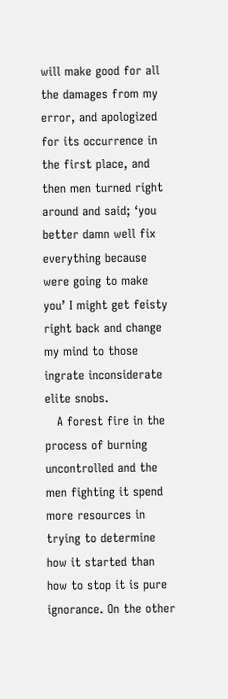will make good for all the damages from my error, and apologized for its occurrence in the first place, and then men turned right around and said; ‘you better damn well fix everything because were going to make you’ I might get feisty right back and change my mind to those ingrate inconsiderate elite snobs.
   A forest fire in the process of burning uncontrolled and the men fighting it spend more resources in trying to determine how it started than how to stop it is pure ignorance. On the other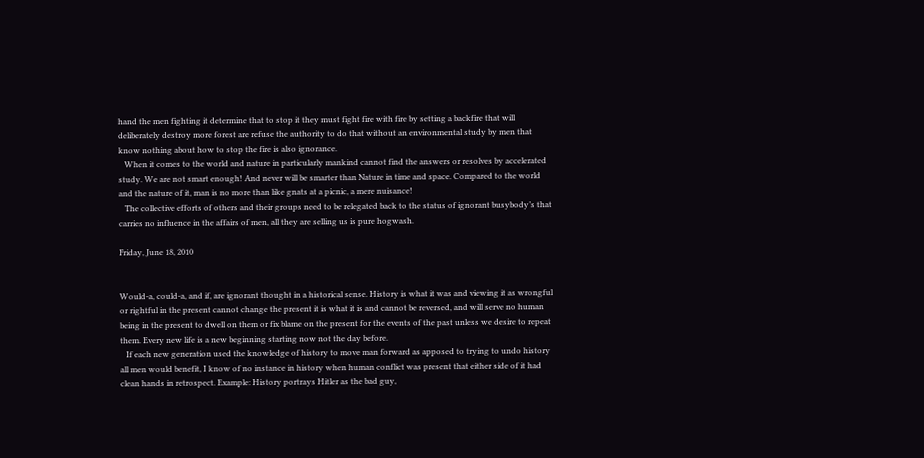hand the men fighting it determine that to stop it they must fight fire with fire by setting a backfire that will deliberately destroy more forest are refuse the authority to do that without an environmental study by men that know nothing about how to stop the fire is also ignorance.
   When it comes to the world and nature in particularly mankind cannot find the answers or resolves by accelerated study. We are not smart enough! And never will be smarter than Nature in time and space. Compared to the world and the nature of it, man is no more than like gnats at a picnic, a mere nuisance!
   The collective efforts of others and their groups need to be relegated back to the status of ignorant busybody’s that carries no influence in the affairs of men, all they are selling us is pure hogwash.

Friday, June 18, 2010


Would-a, could-a, and if, are ignorant thought in a historical sense. History is what it was and viewing it as wrongful or rightful in the present cannot change the present it is what it is and cannot be reversed, and will serve no human being in the present to dwell on them or fix blame on the present for the events of the past unless we desire to repeat them. Every new life is a new beginning starting now not the day before.
   If each new generation used the knowledge of history to move man forward as apposed to trying to undo history all men would benefit, I know of no instance in history when human conflict was present that either side of it had clean hands in retrospect. Example: History portrays Hitler as the bad guy,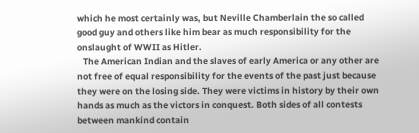which he most certainly was, but Neville Chamberlain the so called good guy and others like him bear as much responsibility for the onslaught of WWII as Hitler.
   The American Indian and the slaves of early America or any other are not free of equal responsibility for the events of the past just because they were on the losing side. They were victims in history by their own hands as much as the victors in conquest. Both sides of all contests between mankind contain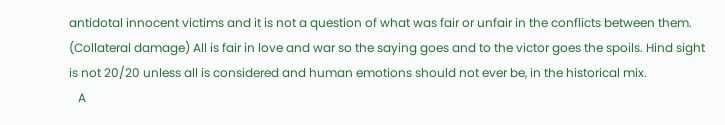antidotal innocent victims and it is not a question of what was fair or unfair in the conflicts between them. (Collateral damage) All is fair in love and war so the saying goes and to the victor goes the spoils. Hind sight is not 20/20 unless all is considered and human emotions should not ever be, in the historical mix.
   A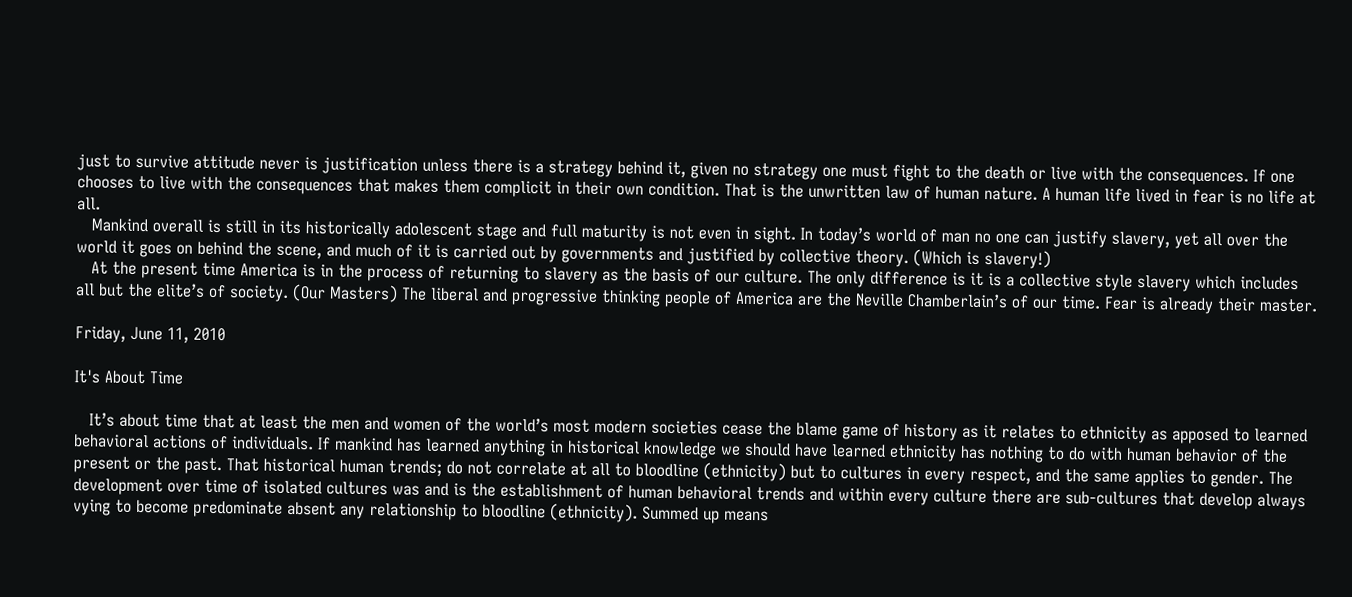just to survive attitude never is justification unless there is a strategy behind it, given no strategy one must fight to the death or live with the consequences. If one chooses to live with the consequences that makes them complicit in their own condition. That is the unwritten law of human nature. A human life lived in fear is no life at all.
   Mankind overall is still in its historically adolescent stage and full maturity is not even in sight. In today’s world of man no one can justify slavery, yet all over the world it goes on behind the scene, and much of it is carried out by governments and justified by collective theory. (Which is slavery!)
   At the present time America is in the process of returning to slavery as the basis of our culture. The only difference is it is a collective style slavery which includes all but the elite’s of society. (Our Masters) The liberal and progressive thinking people of America are the Neville Chamberlain’s of our time. Fear is already their master.

Friday, June 11, 2010

It's About Time

   It’s about time that at least the men and women of the world’s most modern societies cease the blame game of history as it relates to ethnicity as apposed to learned behavioral actions of individuals. If mankind has learned anything in historical knowledge we should have learned ethnicity has nothing to do with human behavior of the present or the past. That historical human trends; do not correlate at all to bloodline (ethnicity) but to cultures in every respect, and the same applies to gender. The development over time of isolated cultures was and is the establishment of human behavioral trends and within every culture there are sub-cultures that develop always vying to become predominate absent any relationship to bloodline (ethnicity). Summed up means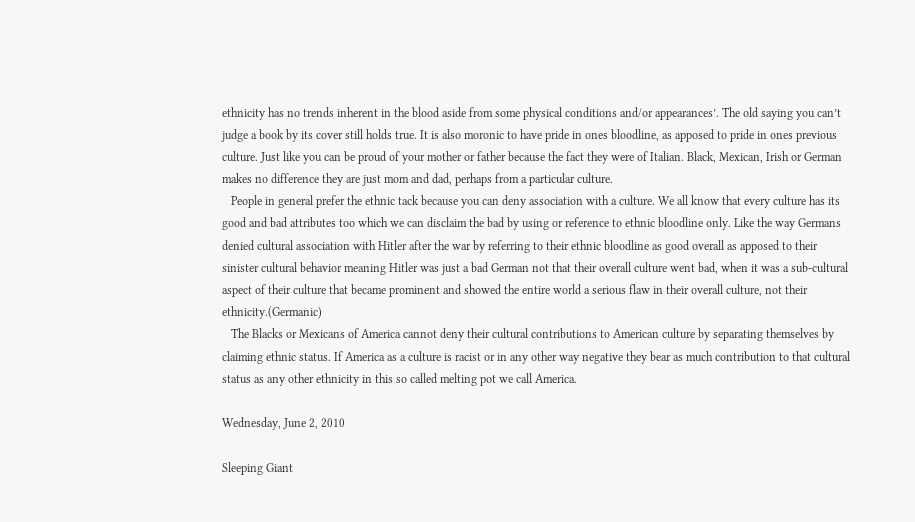ethnicity has no trends inherent in the blood aside from some physical conditions and/or appearances’. The old saying you can’t judge a book by its cover still holds true. It is also moronic to have pride in ones bloodline, as apposed to pride in ones previous culture. Just like you can be proud of your mother or father because the fact they were of Italian. Black, Mexican, Irish or German makes no difference they are just mom and dad, perhaps from a particular culture.
   People in general prefer the ethnic tack because you can deny association with a culture. We all know that every culture has its good and bad attributes too which we can disclaim the bad by using or reference to ethnic bloodline only. Like the way Germans denied cultural association with Hitler after the war by referring to their ethnic bloodline as good overall as apposed to their sinister cultural behavior meaning Hitler was just a bad German not that their overall culture went bad, when it was a sub-cultural aspect of their culture that became prominent and showed the entire world a serious flaw in their overall culture, not their ethnicity.(Germanic)
   The Blacks or Mexicans of America cannot deny their cultural contributions to American culture by separating themselves by claiming ethnic status. If America as a culture is racist or in any other way negative they bear as much contribution to that cultural status as any other ethnicity in this so called melting pot we call America.

Wednesday, June 2, 2010

Sleeping Giant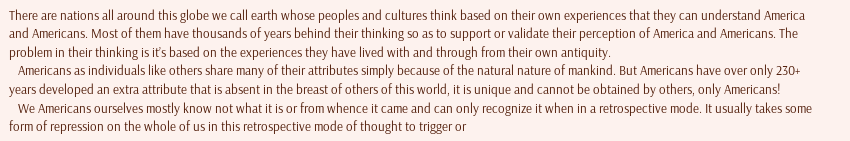There are nations all around this globe we call earth whose peoples and cultures think based on their own experiences that they can understand America and Americans. Most of them have thousands of years behind their thinking so as to support or validate their perception of America and Americans. The problem in their thinking is it’s based on the experiences they have lived with and through from their own antiquity.
   Americans as individuals like others share many of their attributes simply because of the natural nature of mankind. But Americans have over only 230+ years developed an extra attribute that is absent in the breast of others of this world, it is unique and cannot be obtained by others, only Americans!
   We Americans ourselves mostly know not what it is or from whence it came and can only recognize it when in a retrospective mode. It usually takes some form of repression on the whole of us in this retrospective mode of thought to trigger or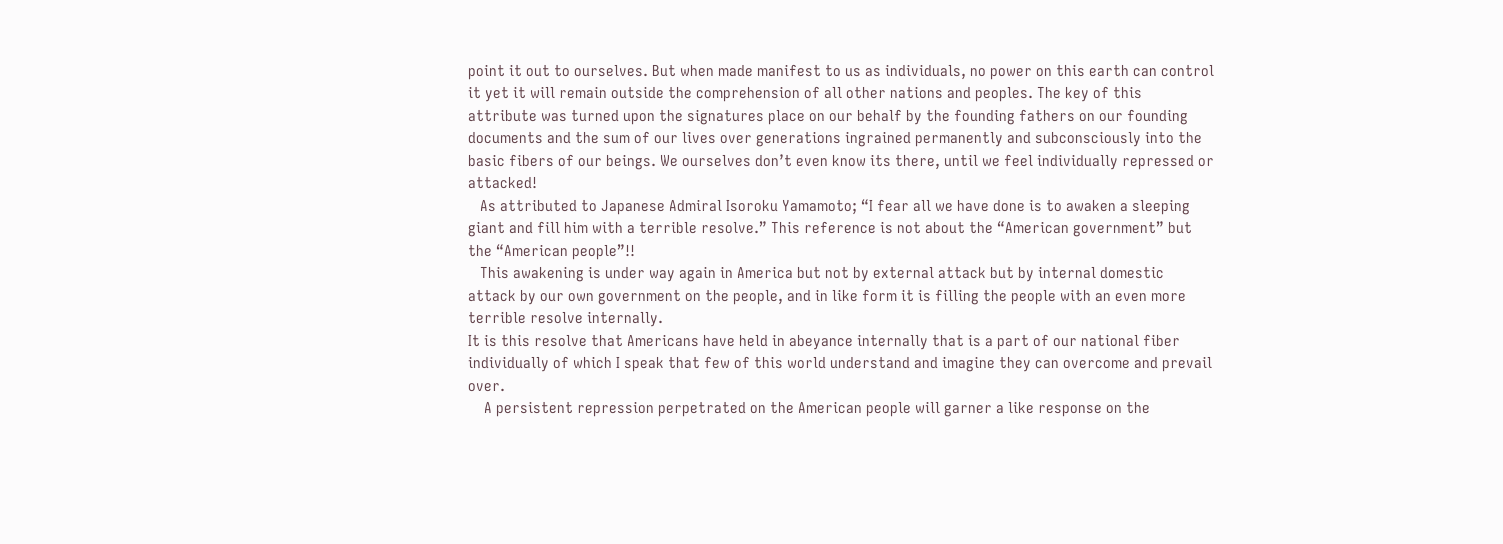point it out to ourselves. But when made manifest to us as individuals, no power on this earth can control it yet it will remain outside the comprehension of all other nations and peoples. The key of this attribute was turned upon the signatures place on our behalf by the founding fathers on our founding documents and the sum of our lives over generations ingrained permanently and subconsciously into the basic fibers of our beings. We ourselves don’t even know its there, until we feel individually repressed or attacked!
   As attributed to Japanese Admiral Isoroku Yamamoto; “I fear all we have done is to awaken a sleeping giant and fill him with a terrible resolve.” This reference is not about the “American government” but the “American people”!!
   This awakening is under way again in America but not by external attack but by internal domestic attack by our own government on the people, and in like form it is filling the people with an even more terrible resolve internally.
It is this resolve that Americans have held in abeyance internally that is a part of our national fiber individually of which I speak that few of this world understand and imagine they can overcome and prevail over.
    A persistent repression perpetrated on the American people will garner a like response on the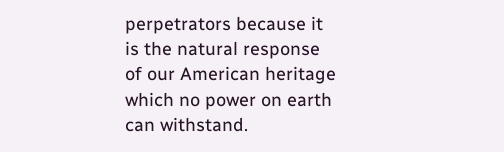perpetrators because it is the natural response of our American heritage which no power on earth can withstand.